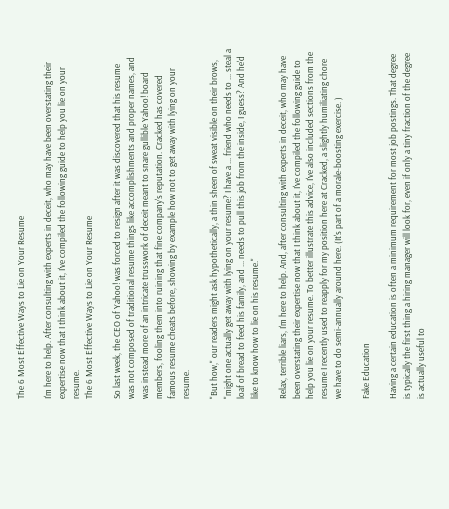The 6 Most Effective Ways to Lie on Your Resume

I'm here to help. After consulting with experts in deceit, who may have been overstating their expertise now that I think about it, I've compiled the following guide to help you lie on your resume.
The 6 Most Effective Ways to Lie on Your Resume

So last week, the CEO of Yahoo! was forced to resign after it was discovered that his resume was not composed of traditional resume things like accomplishments and proper names, and was instead more of an intricate trusswork of deceit meant to snare gullible Yahoo! board members, fooling them into ruining that fine company's reputation. Cracked has covered famous resume cheats before, showing by example how not to get away with lying on your resume.

"But how," our readers might ask hypothetically, a thin sheen of sweat visible on their brows, "might one actually get away with lying on your resume? I have a ... friend who needs to ... steal a loaf of bread to feed his family, and ... needs to pull this job from the inside, I guess? And he'd like to know how to lie on his resume."

Relax, terrible liars, I'm here to help. And, after consulting with experts in deceit, who may have been overstating their expertise now that I think about it, I've compiled the following guide to help you lie on your resume. To better illustrate this advice, I've also included sections from the resume I recently used to reapply for my position here at Cracked, a slightly humiliating chore we have to do semi-annually around here. (It's part of a morale-boosting exercise. )

Fake Education

Having a certain education is often a minimum requirement for most job postings. That degree is typically the first thing a hiring manager will look for, even if only a tiny fraction of the degree is actually useful to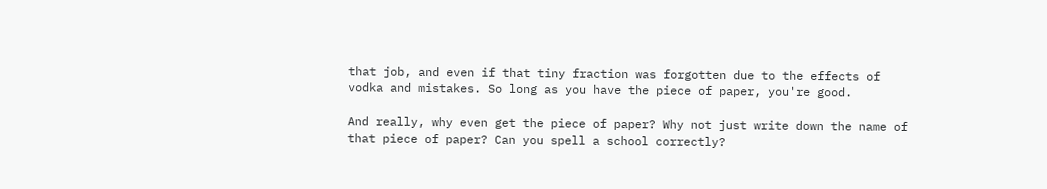that job, and even if that tiny fraction was forgotten due to the effects of vodka and mistakes. So long as you have the piece of paper, you're good.

And really, why even get the piece of paper? Why not just write down the name of that piece of paper? Can you spell a school correctly?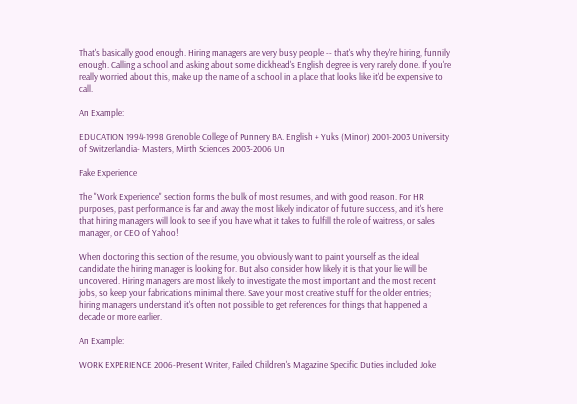That's basically good enough. Hiring managers are very busy people -- that's why they're hiring, funnily enough. Calling a school and asking about some dickhead's English degree is very rarely done. If you're really worried about this, make up the name of a school in a place that looks like it'd be expensive to call.

An Example:

EDUCATION 1994-1998 Grenoble College of Punnery BA. English + Yuks (Minor) 2001-2003 University of Switzerlandia- Masters, Mirth Sciences 2003-2006 Un

Fake Experience

The "Work Experience" section forms the bulk of most resumes, and with good reason. For HR purposes, past performance is far and away the most likely indicator of future success, and it's here that hiring managers will look to see if you have what it takes to fulfill the role of waitress, or sales manager, or CEO of Yahoo!

When doctoring this section of the resume, you obviously want to paint yourself as the ideal candidate the hiring manager is looking for. But also consider how likely it is that your lie will be uncovered. Hiring managers are most likely to investigate the most important and the most recent jobs, so keep your fabrications minimal there. Save your most creative stuff for the older entries; hiring managers understand it's often not possible to get references for things that happened a decade or more earlier.

An Example:

WORK EXPERIENCE 2006-Present Writer, Failed Children's Magazine Specific Duties included Joke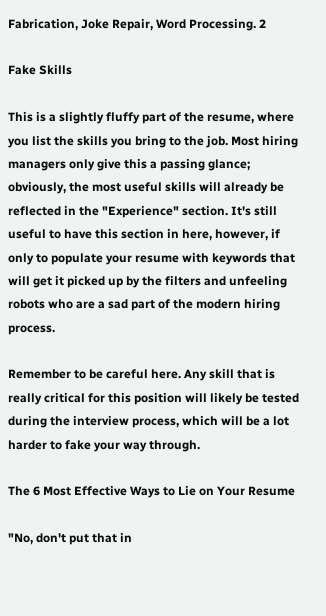Fabrication, Joke Repair, Word Processing. 2

Fake Skills

This is a slightly fluffy part of the resume, where you list the skills you bring to the job. Most hiring managers only give this a passing glance; obviously, the most useful skills will already be reflected in the "Experience" section. It's still useful to have this section in here, however, if only to populate your resume with keywords that will get it picked up by the filters and unfeeling robots who are a sad part of the modern hiring process.

Remember to be careful here. Any skill that is really critical for this position will likely be tested during the interview process, which will be a lot harder to fake your way through.

The 6 Most Effective Ways to Lie on Your Resume

"No, don't put that in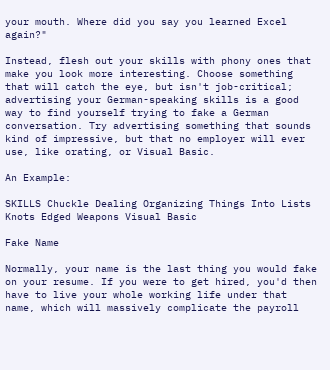your mouth. Where did you say you learned Excel again?"

Instead, flesh out your skills with phony ones that make you look more interesting. Choose something that will catch the eye, but isn't job-critical; advertising your German-speaking skills is a good way to find yourself trying to fake a German conversation. Try advertising something that sounds kind of impressive, but that no employer will ever use, like orating, or Visual Basic.

An Example:

SKILLS Chuckle Dealing Organizing Things Into Lists Knots Edged Weapons Visual Basic

Fake Name

Normally, your name is the last thing you would fake on your resume. If you were to get hired, you'd then have to live your whole working life under that name, which will massively complicate the payroll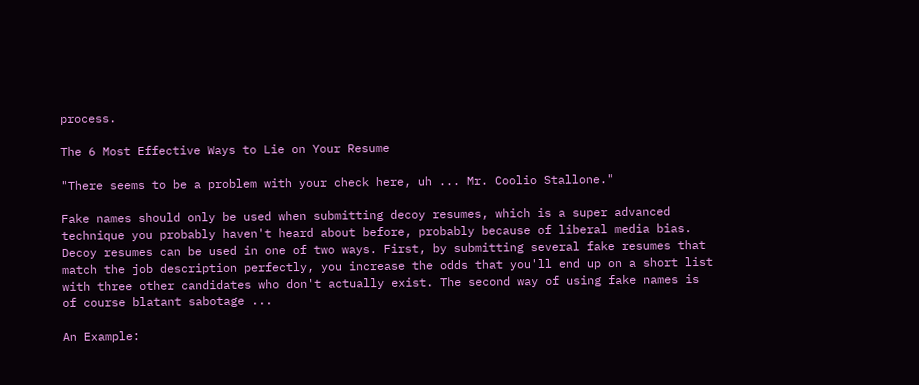process.

The 6 Most Effective Ways to Lie on Your Resume

"There seems to be a problem with your check here, uh ... Mr. Coolio Stallone."

Fake names should only be used when submitting decoy resumes, which is a super advanced technique you probably haven't heard about before, probably because of liberal media bias. Decoy resumes can be used in one of two ways. First, by submitting several fake resumes that match the job description perfectly, you increase the odds that you'll end up on a short list with three other candidates who don't actually exist. The second way of using fake names is of course blatant sabotage ...

An Example: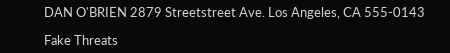DAN O'BRIEN 2879 Streetstreet Ave. Los Angeles, CA 555-0143

Fake Threats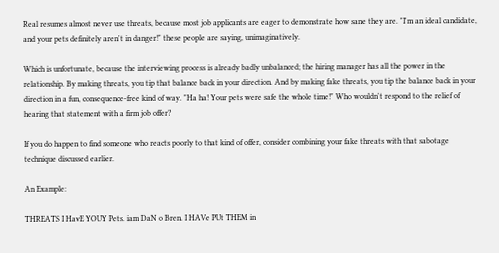Real resumes almost never use threats, because most job applicants are eager to demonstrate how sane they are. "I'm an ideal candidate, and your pets definitely aren't in danger!" these people are saying, unimaginatively.

Which is unfortunate, because the interviewing process is already badly unbalanced; the hiring manager has all the power in the relationship. By making threats, you tip that balance back in your direction. And by making fake threats, you tip the balance back in your direction in a fun, consequence-free kind of way. "Ha ha! Your pets were safe the whole time!" Who wouldn't respond to the relief of hearing that statement with a firm job offer?

If you do happen to find someone who reacts poorly to that kind of offer, consider combining your fake threats with that sabotage technique discussed earlier.

An Example:

THREATS I HavE YOUY Pets. iam DaN o Bren. I HAVe PUt THEM in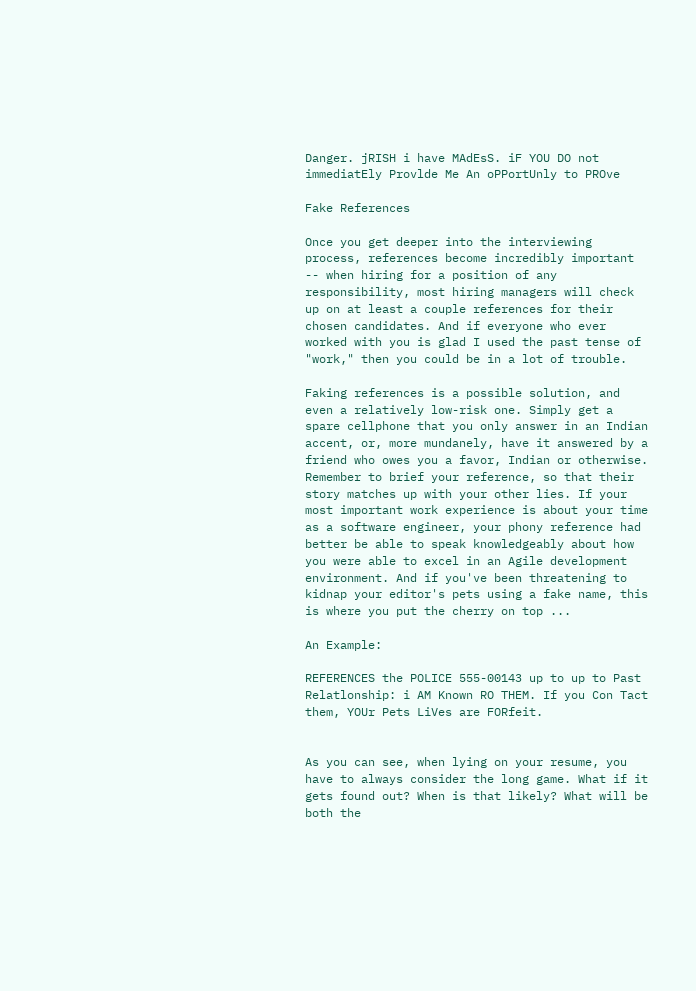Danger. jRISH i have MAdEsS. iF YOU DO not immediatEly Provlde Me An oPPortUnly to PROve

Fake References

Once you get deeper into the interviewing process, references become incredibly important -- when hiring for a position of any responsibility, most hiring managers will check up on at least a couple references for their chosen candidates. And if everyone who ever worked with you is glad I used the past tense of "work," then you could be in a lot of trouble.

Faking references is a possible solution, and even a relatively low-risk one. Simply get a spare cellphone that you only answer in an Indian accent, or, more mundanely, have it answered by a friend who owes you a favor, Indian or otherwise. Remember to brief your reference, so that their story matches up with your other lies. If your most important work experience is about your time as a software engineer, your phony reference had better be able to speak knowledgeably about how you were able to excel in an Agile development environment. And if you've been threatening to kidnap your editor's pets using a fake name, this is where you put the cherry on top ...

An Example:

REFERENCES the POLICE 555-00143 up to up to Past Relatlonship: i AM Known RO THEM. If you Con Tact them, YOUr Pets LiVes are FORfeit.


As you can see, when lying on your resume, you have to always consider the long game. What if it gets found out? When is that likely? What will be both the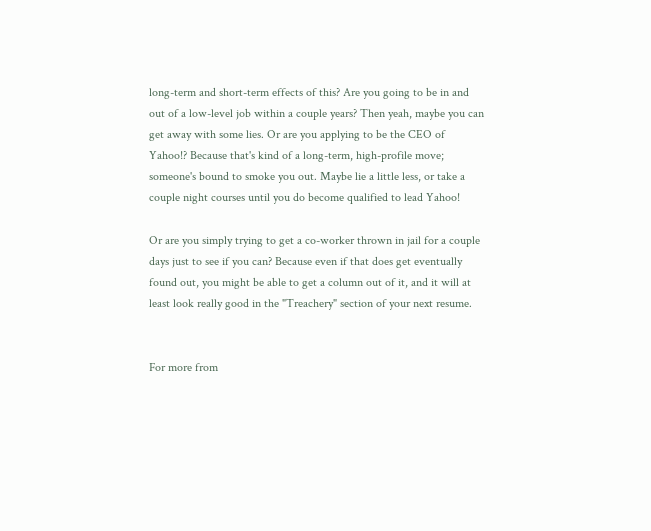long-term and short-term effects of this? Are you going to be in and out of a low-level job within a couple years? Then yeah, maybe you can get away with some lies. Or are you applying to be the CEO of Yahoo!? Because that's kind of a long-term, high-profile move; someone's bound to smoke you out. Maybe lie a little less, or take a couple night courses until you do become qualified to lead Yahoo!

Or are you simply trying to get a co-worker thrown in jail for a couple days just to see if you can? Because even if that does get eventually found out, you might be able to get a column out of it, and it will at least look really good in the "Treachery" section of your next resume.


For more from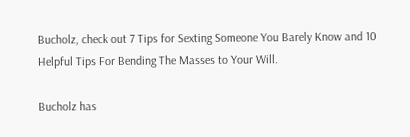Bucholz, check out 7 Tips for Sexting Someone You Barely Know and 10 Helpful Tips For Bending The Masses to Your Will.

Bucholz has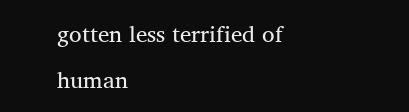gotten less terrified of human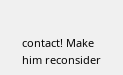contact! Make him reconsider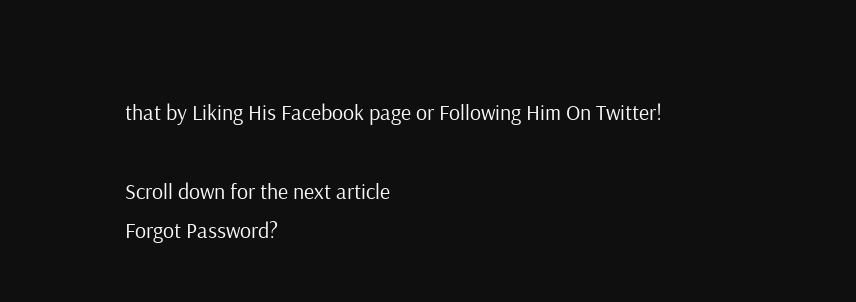that by Liking His Facebook page or Following Him On Twitter!

Scroll down for the next article
Forgot Password?